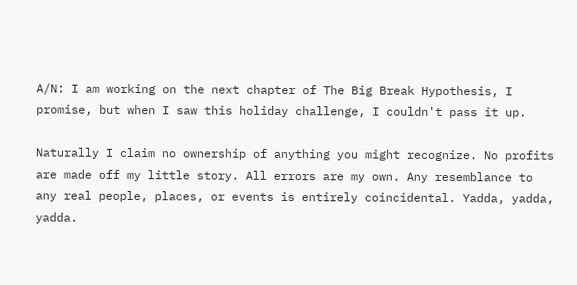A/N: I am working on the next chapter of The Big Break Hypothesis, I promise, but when I saw this holiday challenge, I couldn't pass it up.

Naturally I claim no ownership of anything you might recognize. No profits are made off my little story. All errors are my own. Any resemblance to any real people, places, or events is entirely coincidental. Yadda, yadda, yadda.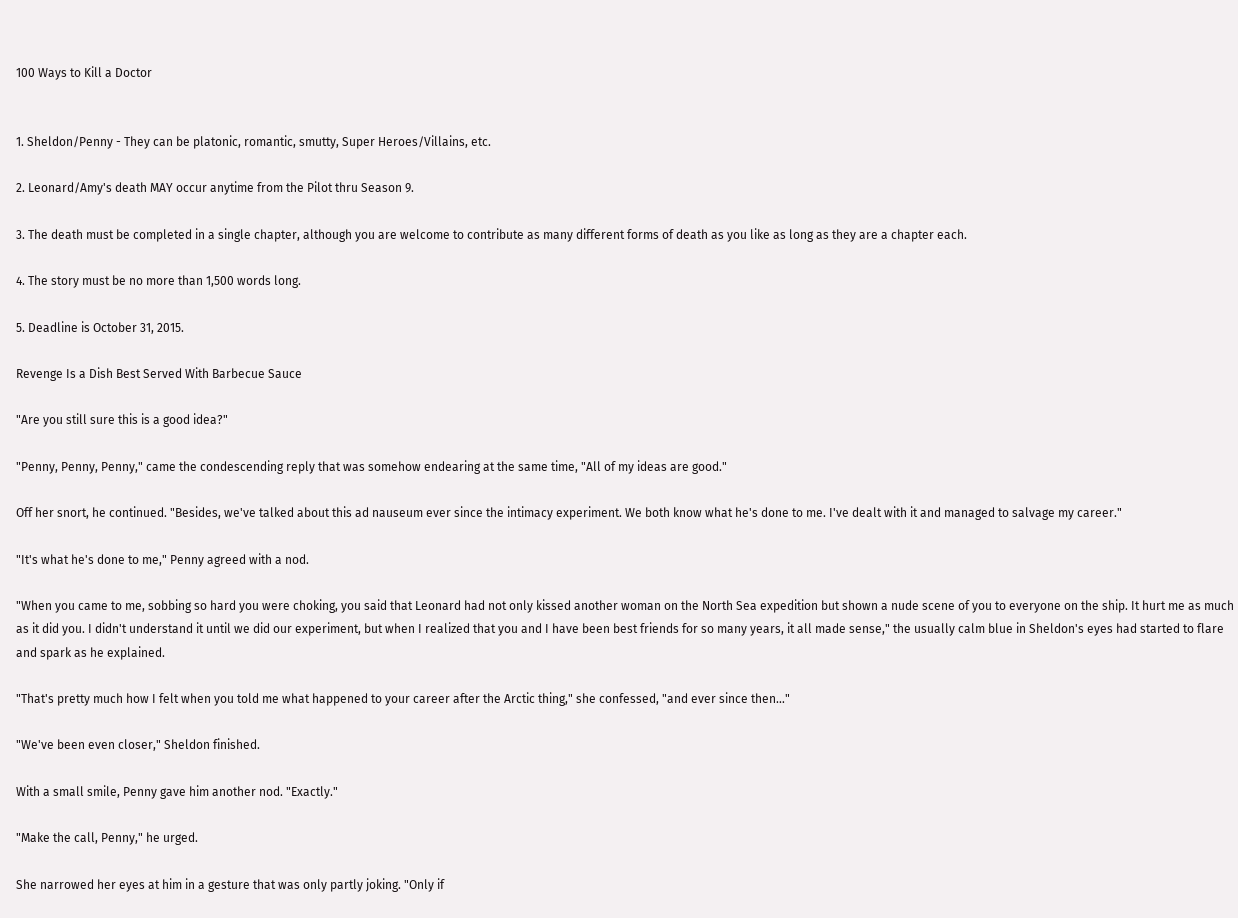100 Ways to Kill a Doctor


1. Sheldon/Penny - They can be platonic, romantic, smutty, Super Heroes/Villains, etc.

2. Leonard/Amy's death MAY occur anytime from the Pilot thru Season 9.

3. The death must be completed in a single chapter, although you are welcome to contribute as many different forms of death as you like as long as they are a chapter each.

4. The story must be no more than 1,500 words long.

5. Deadline is October 31, 2015.

Revenge Is a Dish Best Served With Barbecue Sauce

"Are you still sure this is a good idea?"

"Penny, Penny, Penny," came the condescending reply that was somehow endearing at the same time, "All of my ideas are good."

Off her snort, he continued. "Besides, we've talked about this ad nauseum ever since the intimacy experiment. We both know what he's done to me. I've dealt with it and managed to salvage my career."

"It's what he's done to me," Penny agreed with a nod.

"When you came to me, sobbing so hard you were choking, you said that Leonard had not only kissed another woman on the North Sea expedition but shown a nude scene of you to everyone on the ship. It hurt me as much as it did you. I didn't understand it until we did our experiment, but when I realized that you and I have been best friends for so many years, it all made sense," the usually calm blue in Sheldon's eyes had started to flare and spark as he explained.

"That's pretty much how I felt when you told me what happened to your career after the Arctic thing," she confessed, "and ever since then…"

"We've been even closer," Sheldon finished.

With a small smile, Penny gave him another nod. "Exactly."

"Make the call, Penny," he urged.

She narrowed her eyes at him in a gesture that was only partly joking. "Only if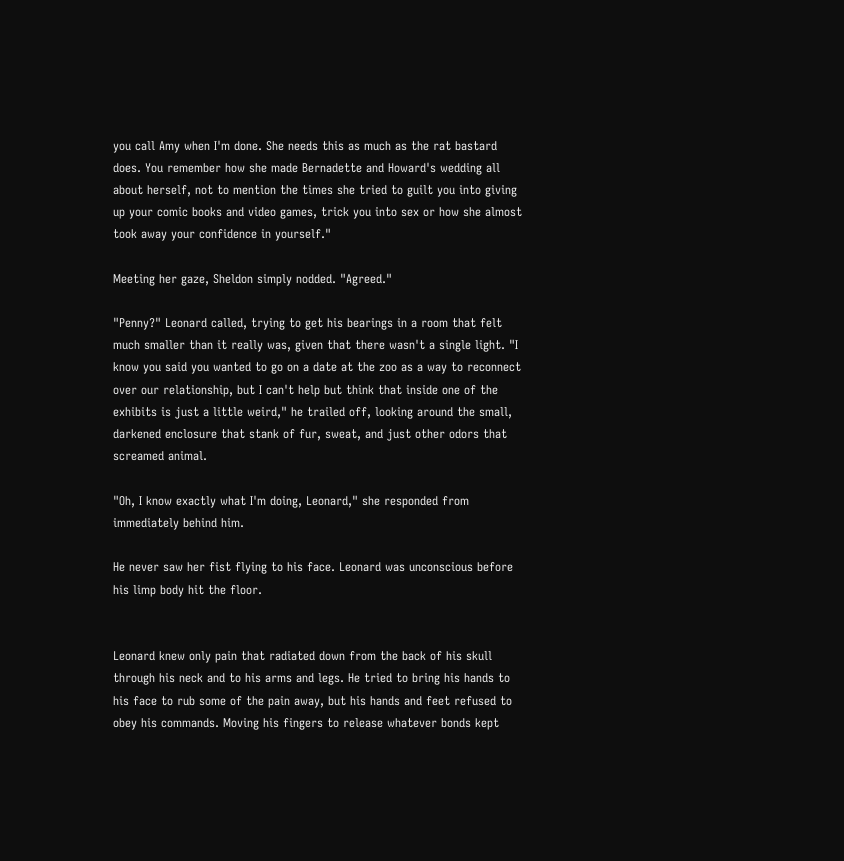you call Amy when I'm done. She needs this as much as the rat bastard does. You remember how she made Bernadette and Howard's wedding all about herself, not to mention the times she tried to guilt you into giving up your comic books and video games, trick you into sex or how she almost took away your confidence in yourself."

Meeting her gaze, Sheldon simply nodded. "Agreed."

"Penny?" Leonard called, trying to get his bearings in a room that felt much smaller than it really was, given that there wasn't a single light. "I know you said you wanted to go on a date at the zoo as a way to reconnect over our relationship, but I can't help but think that inside one of the exhibits is just a little weird," he trailed off, looking around the small, darkened enclosure that stank of fur, sweat, and just other odors that screamed animal.

"Oh, I know exactly what I'm doing, Leonard," she responded from immediately behind him.

He never saw her fist flying to his face. Leonard was unconscious before his limp body hit the floor.


Leonard knew only pain that radiated down from the back of his skull through his neck and to his arms and legs. He tried to bring his hands to his face to rub some of the pain away, but his hands and feet refused to obey his commands. Moving his fingers to release whatever bonds kept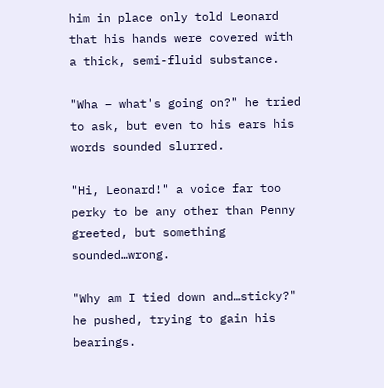him in place only told Leonard that his hands were covered with a thick, semi-fluid substance.

"Wha – what's going on?" he tried to ask, but even to his ears his words sounded slurred.

"Hi, Leonard!" a voice far too perky to be any other than Penny greeted, but something sounded…wrong.

"Why am I tied down and…sticky?" he pushed, trying to gain his bearings.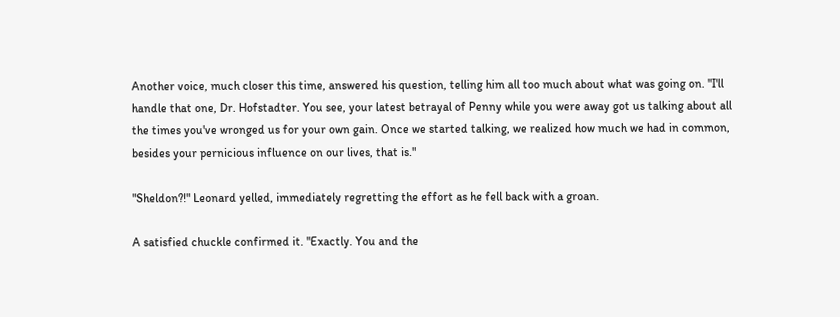Another voice, much closer this time, answered his question, telling him all too much about what was going on. "I'll handle that one, Dr. Hofstadter. You see, your latest betrayal of Penny while you were away got us talking about all the times you've wronged us for your own gain. Once we started talking, we realized how much we had in common, besides your pernicious influence on our lives, that is."

"Sheldon?!" Leonard yelled, immediately regretting the effort as he fell back with a groan.

A satisfied chuckle confirmed it. "Exactly. You and the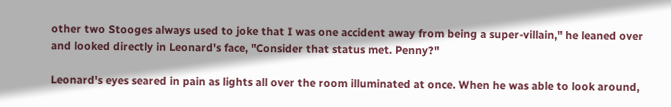other two Stooges always used to joke that I was one accident away from being a super-villain," he leaned over and looked directly in Leonard's face, "Consider that status met. Penny?"

Leonard's eyes seared in pain as lights all over the room illuminated at once. When he was able to look around,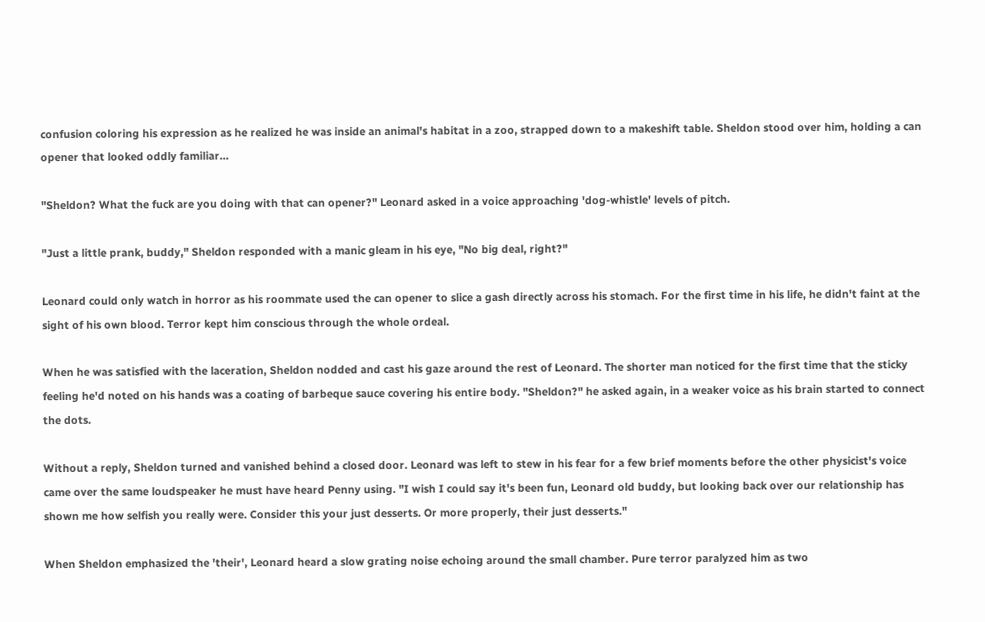confusion coloring his expression as he realized he was inside an animal's habitat in a zoo, strapped down to a makeshift table. Sheldon stood over him, holding a can opener that looked oddly familiar…

"Sheldon? What the fuck are you doing with that can opener?" Leonard asked in a voice approaching 'dog-whistle' levels of pitch.

"Just a little prank, buddy," Sheldon responded with a manic gleam in his eye, "No big deal, right?"

Leonard could only watch in horror as his roommate used the can opener to slice a gash directly across his stomach. For the first time in his life, he didn't faint at the sight of his own blood. Terror kept him conscious through the whole ordeal.

When he was satisfied with the laceration, Sheldon nodded and cast his gaze around the rest of Leonard. The shorter man noticed for the first time that the sticky feeling he'd noted on his hands was a coating of barbeque sauce covering his entire body. "Sheldon?" he asked again, in a weaker voice as his brain started to connect the dots.

Without a reply, Sheldon turned and vanished behind a closed door. Leonard was left to stew in his fear for a few brief moments before the other physicist's voice came over the same loudspeaker he must have heard Penny using. "I wish I could say it's been fun, Leonard old buddy, but looking back over our relationship has shown me how selfish you really were. Consider this your just desserts. Or more properly, their just desserts."

When Sheldon emphasized the 'their', Leonard heard a slow grating noise echoing around the small chamber. Pure terror paralyzed him as two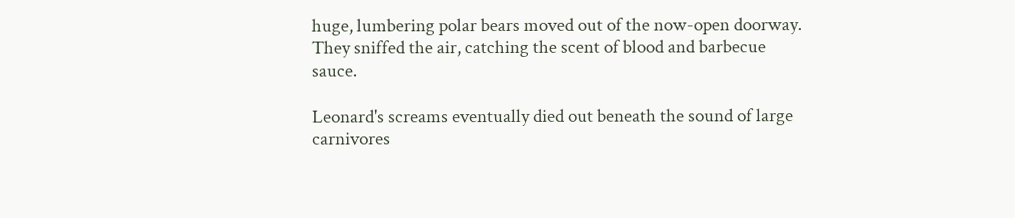huge, lumbering polar bears moved out of the now-open doorway. They sniffed the air, catching the scent of blood and barbecue sauce.

Leonard's screams eventually died out beneath the sound of large carnivores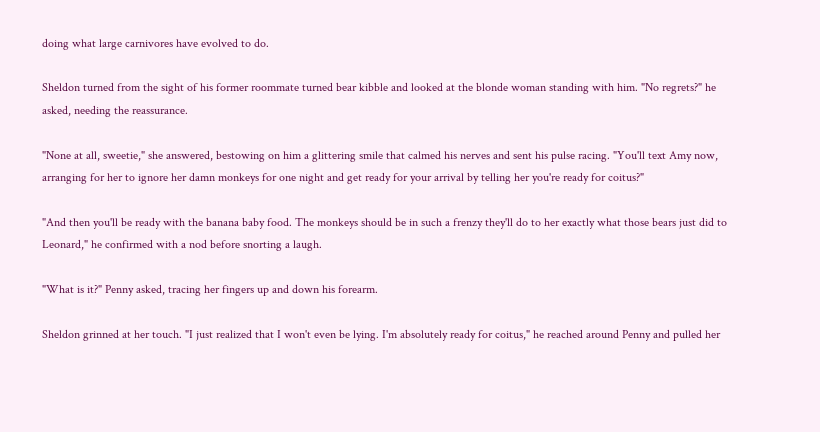doing what large carnivores have evolved to do.

Sheldon turned from the sight of his former roommate turned bear kibble and looked at the blonde woman standing with him. "No regrets?" he asked, needing the reassurance.

"None at all, sweetie," she answered, bestowing on him a glittering smile that calmed his nerves and sent his pulse racing. "You'll text Amy now, arranging for her to ignore her damn monkeys for one night and get ready for your arrival by telling her you're ready for coitus?"

"And then you'll be ready with the banana baby food. The monkeys should be in such a frenzy they'll do to her exactly what those bears just did to Leonard," he confirmed with a nod before snorting a laugh.

"What is it?" Penny asked, tracing her fingers up and down his forearm.

Sheldon grinned at her touch. "I just realized that I won't even be lying. I'm absolutely ready for coitus," he reached around Penny and pulled her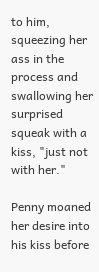to him, squeezing her ass in the process and swallowing her surprised squeak with a kiss, "just not with her."

Penny moaned her desire into his kiss before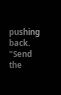pushing back. "Send the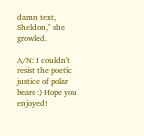damn text, Sheldon," she growled.

A/N: I couldn't resist the poetic justice of polar bears :) Hope you enjoyed!